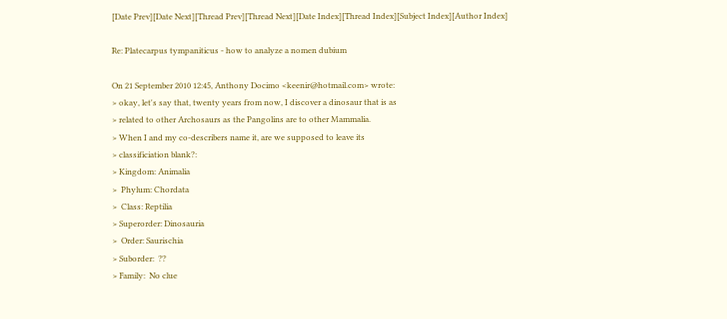[Date Prev][Date Next][Thread Prev][Thread Next][Date Index][Thread Index][Subject Index][Author Index]

Re: Platecarpus tympaniticus - how to analyze a nomen dubium

On 21 September 2010 12:45, Anthony Docimo <keenir@hotmail.com> wrote:
> okay, let's say that, twenty years from now, I discover a dinosaur that is as
> related to other Archosaurs as the Pangolins are to other Mammalia.
> When I and my co-describers name it, are we supposed to leave its
> classificiation blank?:
> Kingdom: Animalia
>  Phylum: Chordata
>  Class: Reptilia
> Superorder: Dinosauria
>  Order: Saurischia
> Suborder:  ??
> Family:  No clue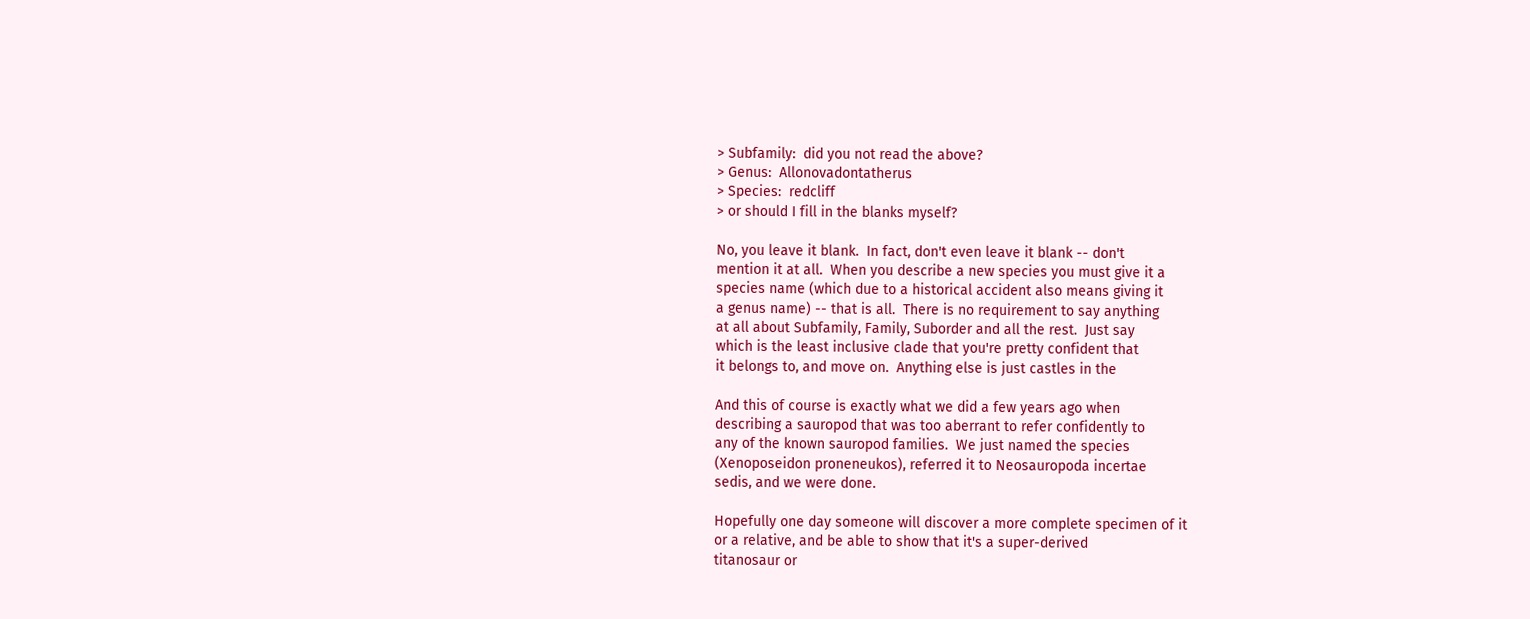> Subfamily:  did you not read the above?
> Genus:  Allonovadontatherus
> Species:  redcliff
> or should I fill in the blanks myself?

No, you leave it blank.  In fact, don't even leave it blank -- don't
mention it at all.  When you describe a new species you must give it a
species name (which due to a historical accident also means giving it
a genus name) -- that is all.  There is no requirement to say anything
at all about Subfamily, Family, Suborder and all the rest.  Just say
which is the least inclusive clade that you're pretty confident that
it belongs to, and move on.  Anything else is just castles in the

And this of course is exactly what we did a few years ago when
describing a sauropod that was too aberrant to refer confidently to
any of the known sauropod families.  We just named the species
(Xenoposeidon proneneukos), referred it to Neosauropoda incertae
sedis, and we were done.

Hopefully one day someone will discover a more complete specimen of it
or a relative, and be able to show that it's a super-derived
titanosaur or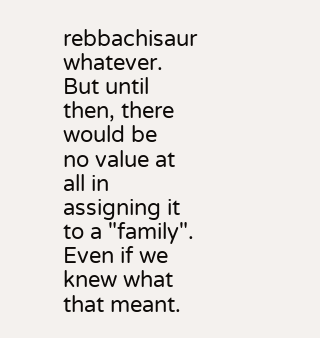rebbachisaur whatever.  But until then, there would be
no value at all in assigning it to a "family".  Even if we knew what
that meant.